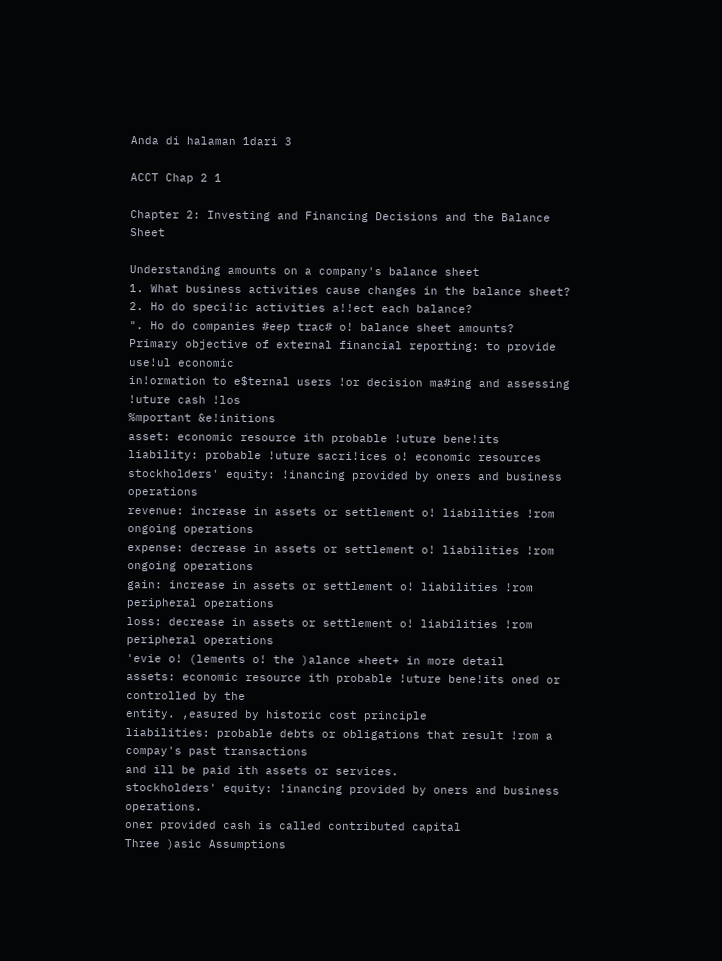Anda di halaman 1dari 3

ACCT Chap 2 1

Chapter 2: Investing and Financing Decisions and the Balance Sheet

Understanding amounts on a company's balance sheet
1. What business activities cause changes in the balance sheet?
2. Ho do speci!ic activities a!!ect each balance?
". Ho do companies #eep trac# o! balance sheet amounts?
Primary objective of external financial reporting: to provide use!ul economic
in!ormation to e$ternal users !or decision ma#ing and assessing !uture cash !los
%mportant &e!initions
asset: economic resource ith probable !uture bene!its
liability: probable !uture sacri!ices o! economic resources
stockholders' equity: !inancing provided by oners and business operations
revenue: increase in assets or settlement o! liabilities !rom ongoing operations
expense: decrease in assets or settlement o! liabilities !rom ongoing operations
gain: increase in assets or settlement o! liabilities !rom peripheral operations
loss: decrease in assets or settlement o! liabilities !rom peripheral operations
'evie o! (lements o! the )alance *heet+ in more detail
assets: economic resource ith probable !uture bene!its oned or controlled by the
entity. ,easured by historic cost principle
liabilities: probable debts or obligations that result !rom a compay's past transactions
and ill be paid ith assets or services.
stockholders' equity: !inancing provided by oners and business operations.
oner provided cash is called contributed capital
Three )asic Assumptions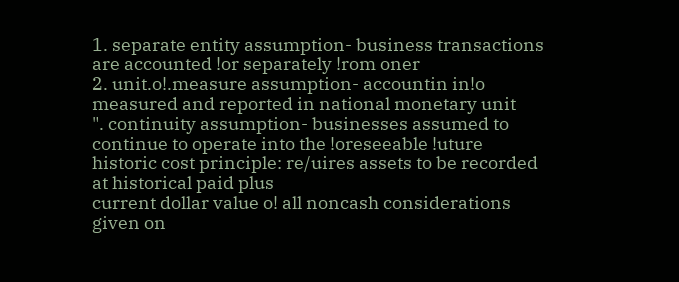1. separate entity assumption- business transactions are accounted !or separately !rom oner
2. unit.o!.measure assumption- accountin in!o measured and reported in national monetary unit
". continuity assumption- businesses assumed to continue to operate into the !oreseeable !uture
historic cost principle: re/uires assets to be recorded at historical paid plus
current dollar value o! all noncash considerations given on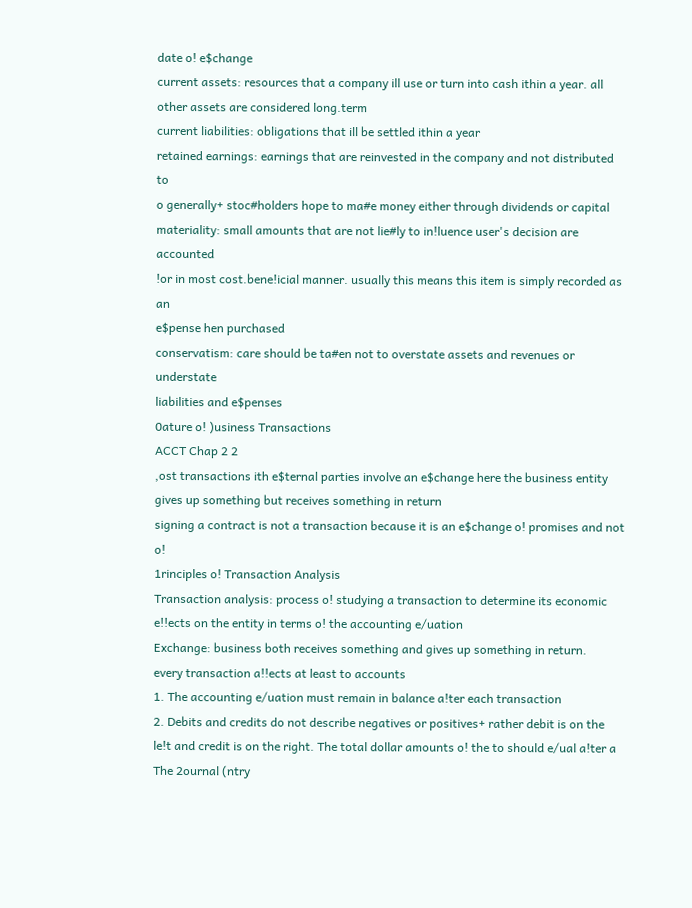date o! e$change
current assets: resources that a company ill use or turn into cash ithin a year. all
other assets are considered long.term
current liabilities: obligations that ill be settled ithin a year
retained earnings: earnings that are reinvested in the company and not distributed to
o generally+ stoc#holders hope to ma#e money either through dividends or capital
materiality: small amounts that are not lie#ly to in!luence user's decision are accounted
!or in most cost.bene!icial manner. usually this means this item is simply recorded as an
e$pense hen purchased
conservatism: care should be ta#en not to overstate assets and revenues or understate
liabilities and e$penses
0ature o! )usiness Transactions
ACCT Chap 2 2
,ost transactions ith e$ternal parties involve an e$change here the business entity
gives up something but receives something in return
signing a contract is not a transaction because it is an e$change o! promises and not o!
1rinciples o! Transaction Analysis
Transaction analysis: process o! studying a transaction to determine its economic
e!!ects on the entity in terms o! the accounting e/uation
Exchange: business both receives something and gives up something in return.
every transaction a!!ects at least to accounts
1. The accounting e/uation must remain in balance a!ter each transaction
2. Debits and credits do not describe negatives or positives+ rather debit is on the
le!t and credit is on the right. The total dollar amounts o! the to should e/ual a!ter a
The 2ournal (ntry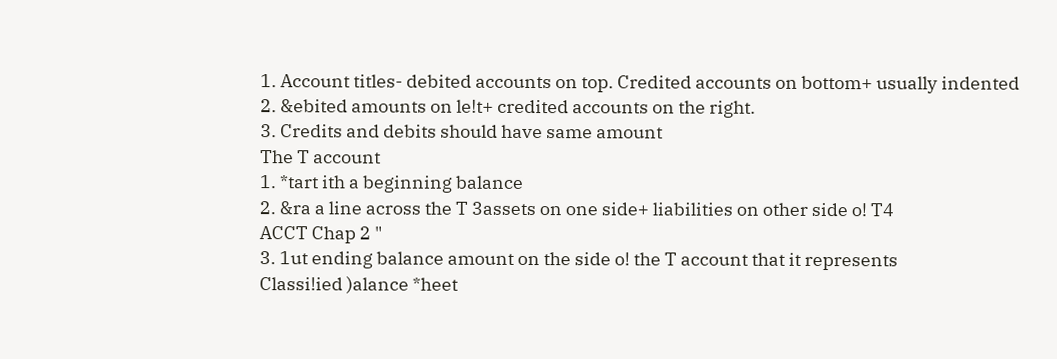1. Account titles- debited accounts on top. Credited accounts on bottom+ usually indented
2. &ebited amounts on le!t+ credited accounts on the right.
3. Credits and debits should have same amount
The T account
1. *tart ith a beginning balance
2. &ra a line across the T 3assets on one side+ liabilities on other side o! T4
ACCT Chap 2 "
3. 1ut ending balance amount on the side o! the T account that it represents
Classi!ied )alance *heet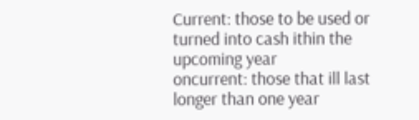Current: those to be used or turned into cash ithin the upcoming year
oncurrent: those that ill last longer than one year